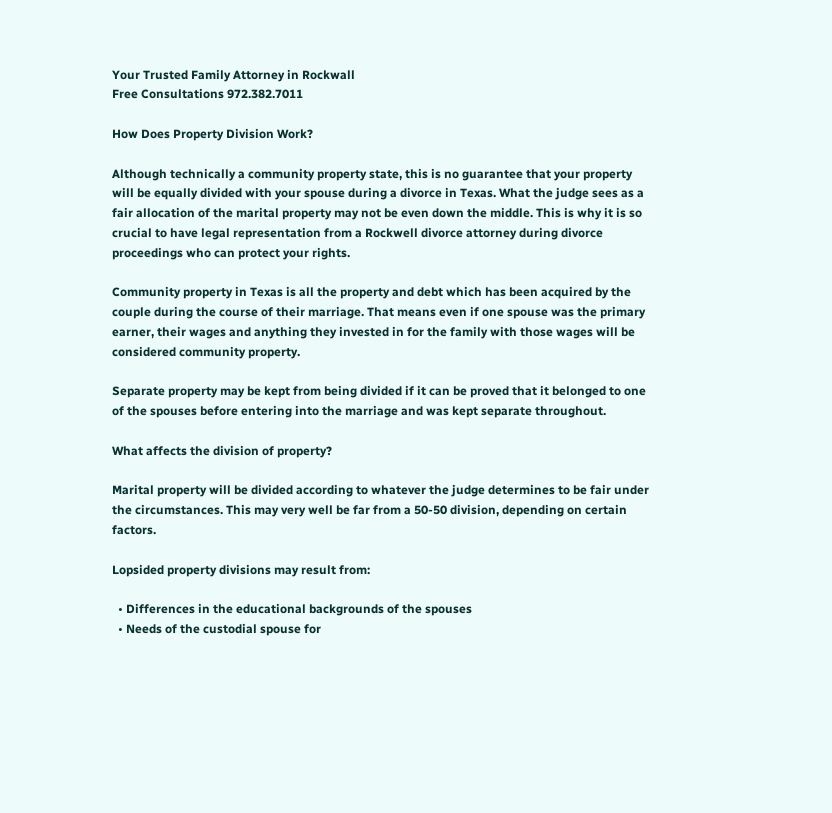Your Trusted Family Attorney in Rockwall
Free Consultations 972.382.7011

How Does Property Division Work?

Although technically a community property state, this is no guarantee that your property will be equally divided with your spouse during a divorce in Texas. What the judge sees as a fair allocation of the marital property may not be even down the middle. This is why it is so crucial to have legal representation from a Rockwell divorce attorney during divorce proceedings who can protect your rights.

Community property in Texas is all the property and debt which has been acquired by the couple during the course of their marriage. That means even if one spouse was the primary earner, their wages and anything they invested in for the family with those wages will be considered community property.

Separate property may be kept from being divided if it can be proved that it belonged to one of the spouses before entering into the marriage and was kept separate throughout.

What affects the division of property?

Marital property will be divided according to whatever the judge determines to be fair under the circumstances. This may very well be far from a 50-50 division, depending on certain factors.

Lopsided property divisions may result from:

  • Differences in the educational backgrounds of the spouses
  • Needs of the custodial spouse for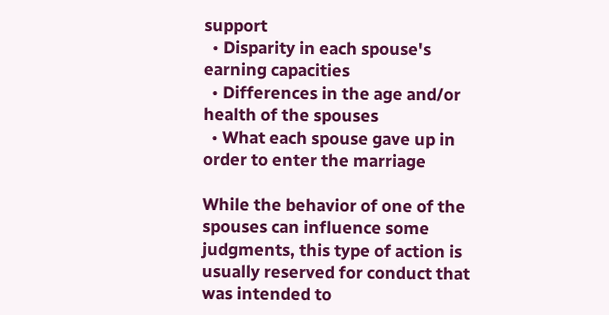support
  • Disparity in each spouse's earning capacities
  • Differences in the age and/or health of the spouses
  • What each spouse gave up in order to enter the marriage

While the behavior of one of the spouses can influence some judgments, this type of action is usually reserved for conduct that was intended to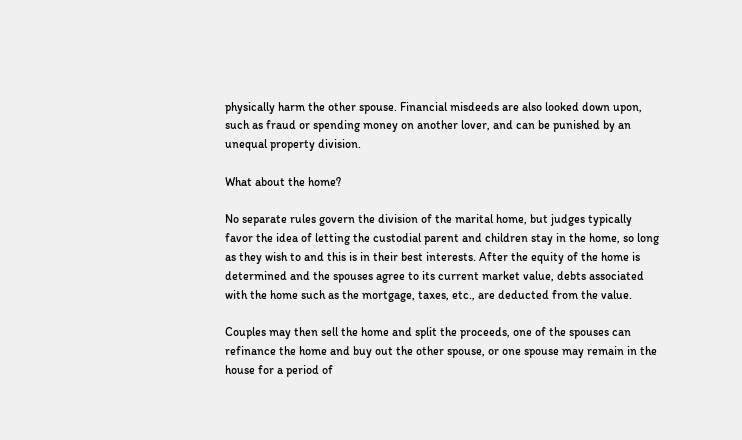physically harm the other spouse. Financial misdeeds are also looked down upon, such as fraud or spending money on another lover, and can be punished by an unequal property division.

What about the home?

No separate rules govern the division of the marital home, but judges typically favor the idea of letting the custodial parent and children stay in the home, so long as they wish to and this is in their best interests. After the equity of the home is determined and the spouses agree to its current market value, debts associated with the home such as the mortgage, taxes, etc., are deducted from the value.

Couples may then sell the home and split the proceeds, one of the spouses can refinance the home and buy out the other spouse, or one spouse may remain in the house for a period of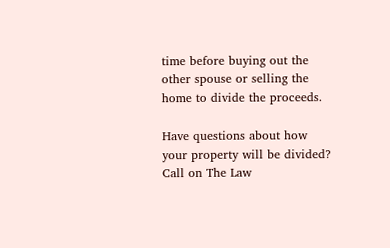time before buying out the other spouse or selling the home to divide the proceeds.

Have questions about how your property will be divided? Call on The Law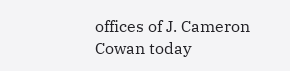offices of J. Cameron Cowan today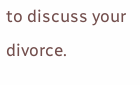to discuss your divorce.